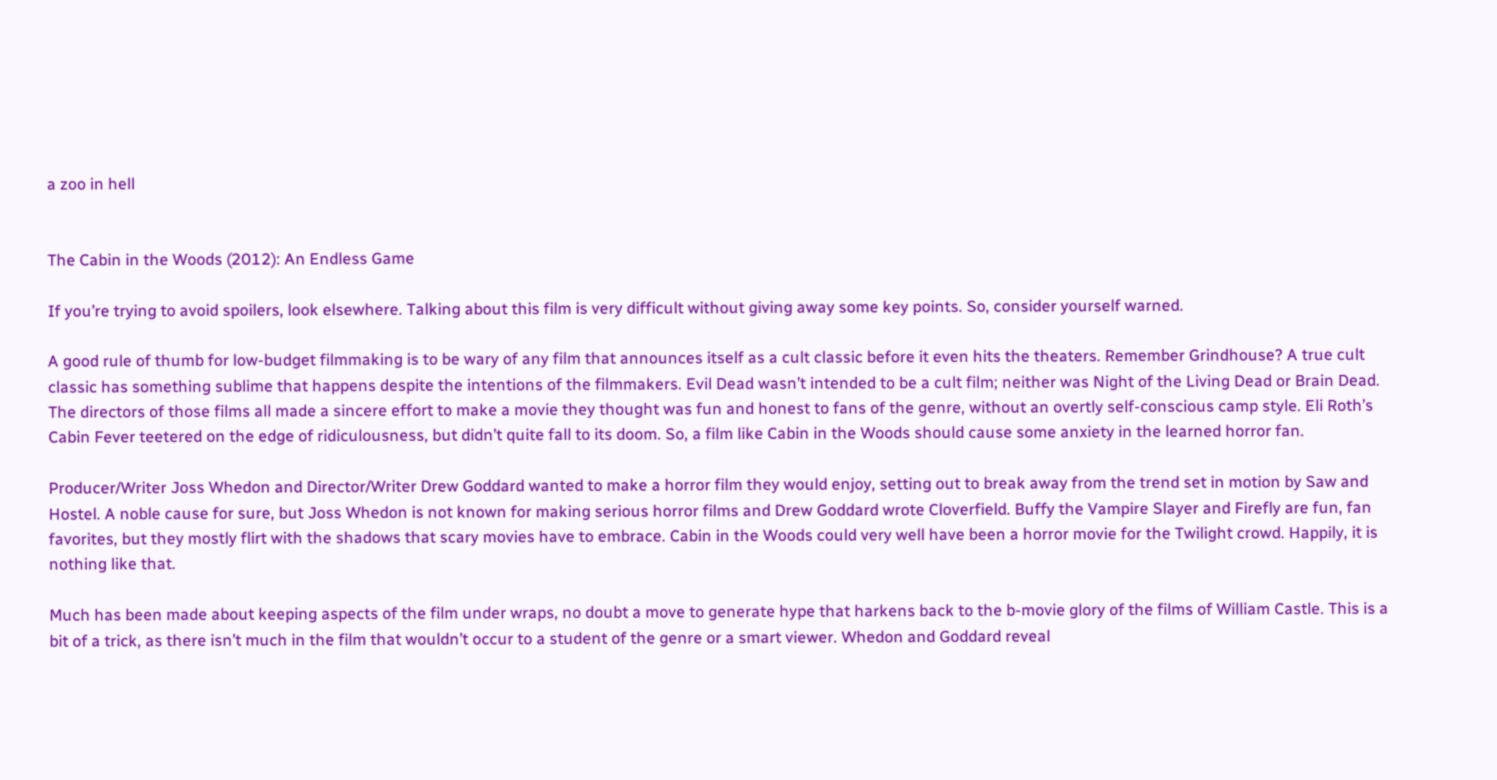a zoo in hell


The Cabin in the Woods (2012): An Endless Game

If you’re trying to avoid spoilers, look elsewhere. Talking about this film is very difficult without giving away some key points. So, consider yourself warned.

A good rule of thumb for low-budget filmmaking is to be wary of any film that announces itself as a cult classic before it even hits the theaters. Remember Grindhouse? A true cult classic has something sublime that happens despite the intentions of the filmmakers. Evil Dead wasn’t intended to be a cult film; neither was Night of the Living Dead or Brain Dead. The directors of those films all made a sincere effort to make a movie they thought was fun and honest to fans of the genre, without an overtly self-conscious camp style. Eli Roth’s Cabin Fever teetered on the edge of ridiculousness, but didn’t quite fall to its doom. So, a film like Cabin in the Woods should cause some anxiety in the learned horror fan.

Producer/Writer Joss Whedon and Director/Writer Drew Goddard wanted to make a horror film they would enjoy, setting out to break away from the trend set in motion by Saw and Hostel. A noble cause for sure, but Joss Whedon is not known for making serious horror films and Drew Goddard wrote Cloverfield. Buffy the Vampire Slayer and Firefly are fun, fan favorites, but they mostly flirt with the shadows that scary movies have to embrace. Cabin in the Woods could very well have been a horror movie for the Twilight crowd. Happily, it is nothing like that.

Much has been made about keeping aspects of the film under wraps, no doubt a move to generate hype that harkens back to the b-movie glory of the films of William Castle. This is a bit of a trick, as there isn’t much in the film that wouldn’t occur to a student of the genre or a smart viewer. Whedon and Goddard reveal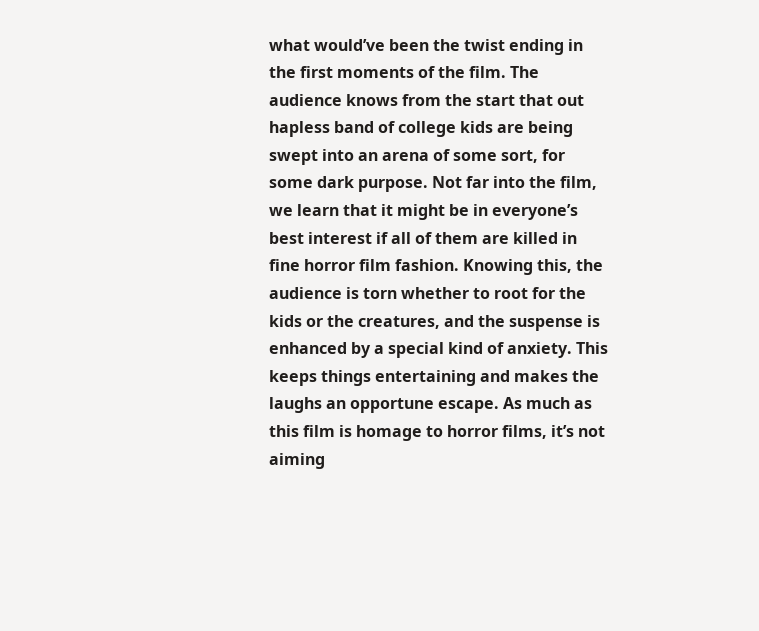what would’ve been the twist ending in the first moments of the film. The audience knows from the start that out hapless band of college kids are being swept into an arena of some sort, for some dark purpose. Not far into the film, we learn that it might be in everyone’s best interest if all of them are killed in fine horror film fashion. Knowing this, the audience is torn whether to root for the kids or the creatures, and the suspense is enhanced by a special kind of anxiety. This keeps things entertaining and makes the laughs an opportune escape. As much as this film is homage to horror films, it’s not aiming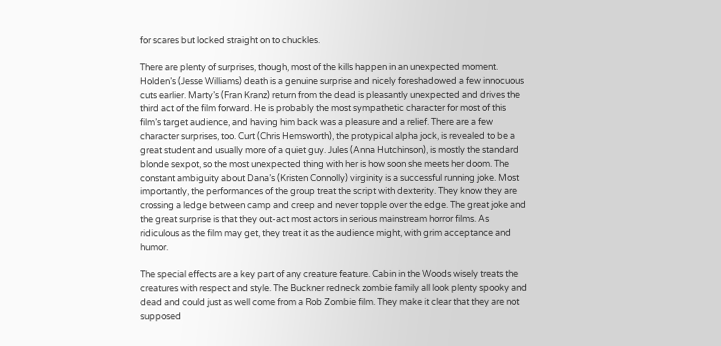for scares but locked straight on to chuckles.

There are plenty of surprises, though, most of the kills happen in an unexpected moment. Holden’s (Jesse Williams) death is a genuine surprise and nicely foreshadowed a few innocuous cuts earlier. Marty’s (Fran Kranz) return from the dead is pleasantly unexpected and drives the third act of the film forward. He is probably the most sympathetic character for most of this film’s target audience, and having him back was a pleasure and a relief. There are a few character surprises, too. Curt (Chris Hemsworth), the protypical alpha jock, is revealed to be a great student and usually more of a quiet guy. Jules (Anna Hutchinson), is mostly the standard blonde sexpot, so the most unexpected thing with her is how soon she meets her doom. The constant ambiguity about Dana’s (Kristen Connolly) virginity is a successful running joke. Most importantly, the performances of the group treat the script with dexterity. They know they are crossing a ledge between camp and creep and never topple over the edge. The great joke and the great surprise is that they out-act most actors in serious mainstream horror films. As ridiculous as the film may get, they treat it as the audience might, with grim acceptance and humor.

The special effects are a key part of any creature feature. Cabin in the Woods wisely treats the creatures with respect and style. The Buckner redneck zombie family all look plenty spooky and dead and could just as well come from a Rob Zombie film. They make it clear that they are not supposed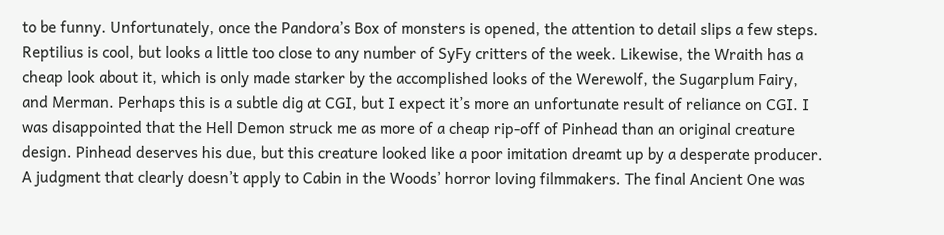to be funny. Unfortunately, once the Pandora’s Box of monsters is opened, the attention to detail slips a few steps. Reptilius is cool, but looks a little too close to any number of SyFy critters of the week. Likewise, the Wraith has a cheap look about it, which is only made starker by the accomplished looks of the Werewolf, the Sugarplum Fairy, and Merman. Perhaps this is a subtle dig at CGI, but I expect it’s more an unfortunate result of reliance on CGI. I was disappointed that the Hell Demon struck me as more of a cheap rip-off of Pinhead than an original creature design. Pinhead deserves his due, but this creature looked like a poor imitation dreamt up by a desperate producer. A judgment that clearly doesn’t apply to Cabin in the Woods’ horror loving filmmakers. The final Ancient One was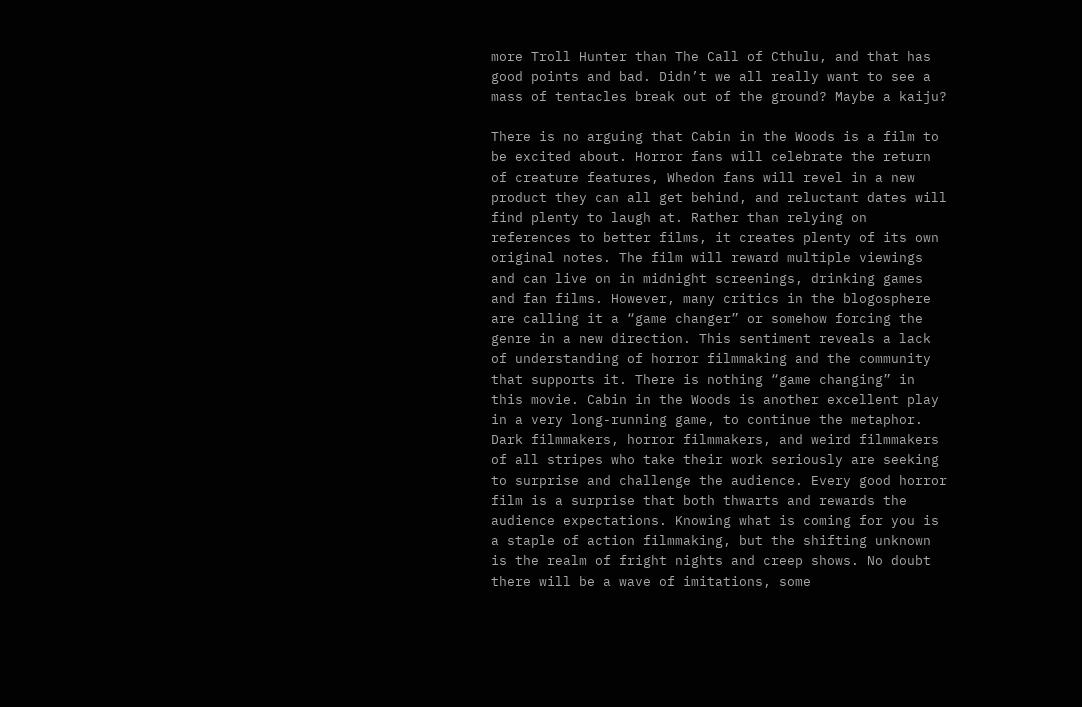more Troll Hunter than The Call of Cthulu, and that has good points and bad. Didn’t we all really want to see a mass of tentacles break out of the ground? Maybe a kaiju?

There is no arguing that Cabin in the Woods is a film to be excited about. Horror fans will celebrate the return of creature features, Whedon fans will revel in a new product they can all get behind, and reluctant dates will find plenty to laugh at. Rather than relying on references to better films, it creates plenty of its own original notes. The film will reward multiple viewings and can live on in midnight screenings, drinking games and fan films. However, many critics in the blogosphere are calling it a “game changer” or somehow forcing the genre in a new direction. This sentiment reveals a lack of understanding of horror filmmaking and the community that supports it. There is nothing “game changing” in this movie. Cabin in the Woods is another excellent play in a very long-running game, to continue the metaphor. Dark filmmakers, horror filmmakers, and weird filmmakers of all stripes who take their work seriously are seeking to surprise and challenge the audience. Every good horror film is a surprise that both thwarts and rewards the audience expectations. Knowing what is coming for you is a staple of action filmmaking, but the shifting unknown is the realm of fright nights and creep shows. No doubt there will be a wave of imitations, some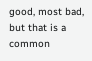good, most bad, but that is a common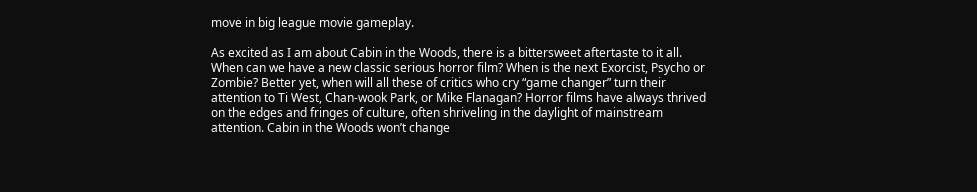move in big league movie gameplay.

As excited as I am about Cabin in the Woods, there is a bittersweet aftertaste to it all. When can we have a new classic serious horror film? When is the next Exorcist, Psycho or Zombie? Better yet, when will all these of critics who cry “game changer” turn their attention to Ti West, Chan-wook Park, or Mike Flanagan? Horror films have always thrived on the edges and fringes of culture, often shriveling in the daylight of mainstream attention. Cabin in the Woods won’t change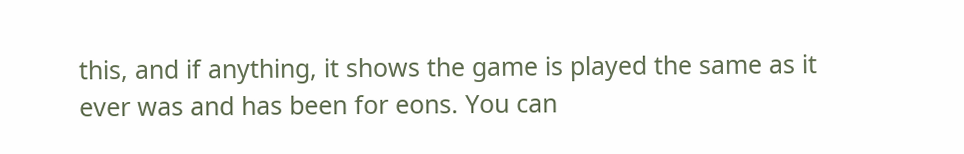this, and if anything, it shows the game is played the same as it ever was and has been for eons. You can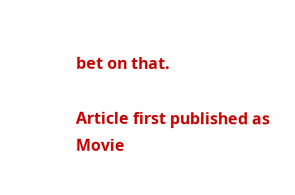bet on that.

Article first published as Movie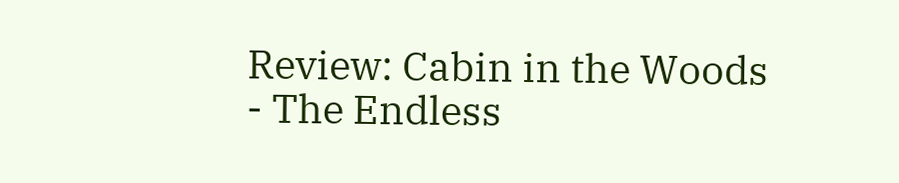Review: Cabin in the Woods - The Endless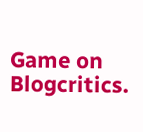Game on Blogcritics.